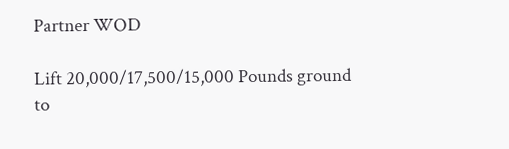Partner WOD

Lift 20,000/17,500/15,000 Pounds ground to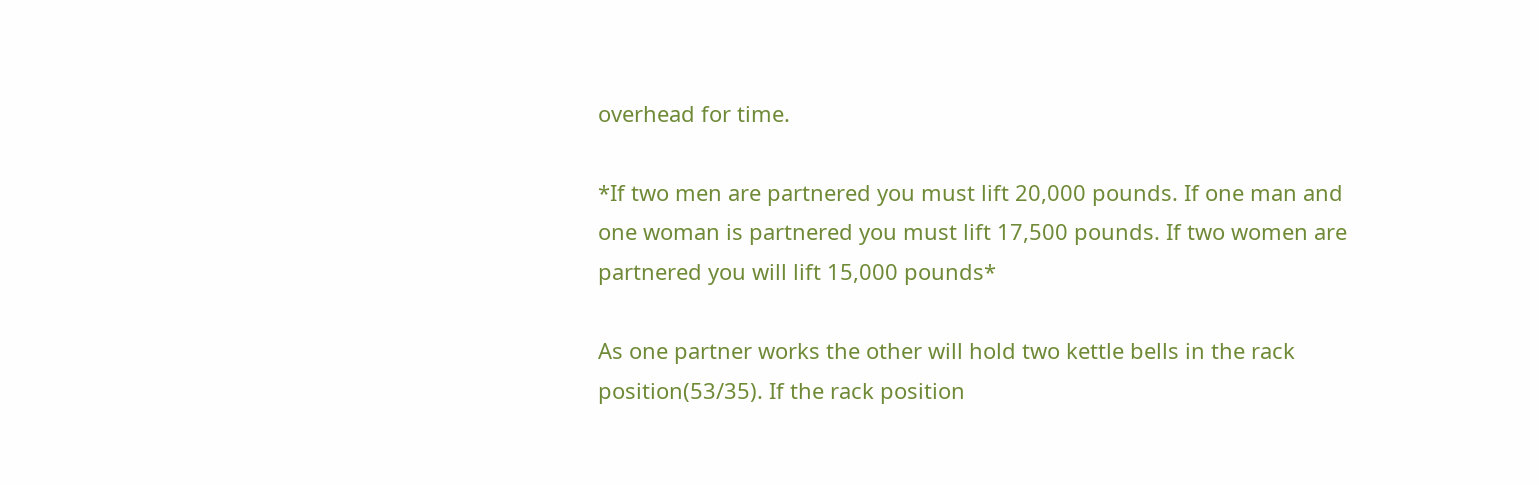overhead for time.

*If two men are partnered you must lift 20,000 pounds. If one man and one woman is partnered you must lift 17,500 pounds. If two women are partnered you will lift 15,000 pounds*

As one partner works the other will hold two kettle bells in the rack position(53/35). If the rack position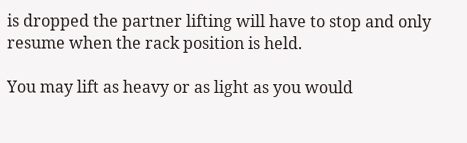is dropped the partner lifting will have to stop and only resume when the rack position is held.

You may lift as heavy or as light as you would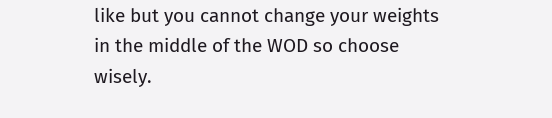like but you cannot change your weights in the middle of the WOD so choose wisely.